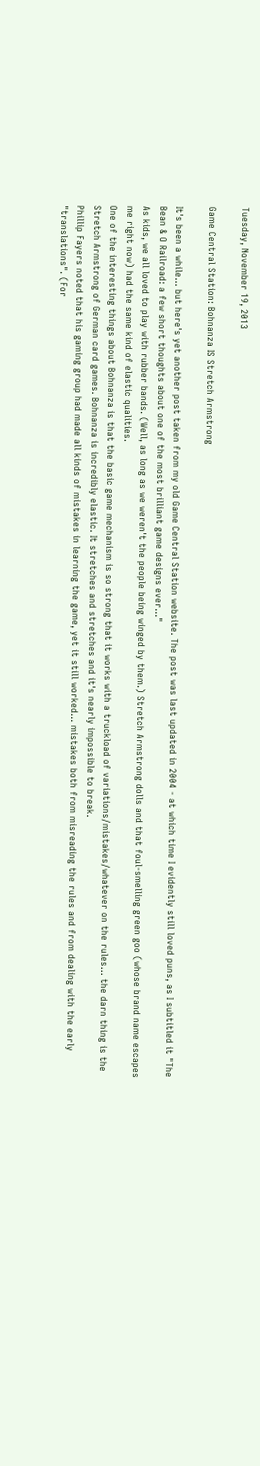Tuesday, November 19, 2013

Game Central Station: Bohnanza IS Stretch Armstrong

It's been a while... but here's yet another post taken from my old Game Central Station website. The post was last updated in 2004 - at which time I evidently still loved puns, as I subtitled it "The Bean & O Railroad: a few short thoughts about one of the most brilliant game designs ever..."
As kids, we all loved to play with rubber bands. (Well, as long as we weren't the people being winged by them.) Stretch Armstrong dolls and that foul-smelling green goo (whose brand name escapes me right now) had the same kind of elastic qualities.
One of the interesting things about Bohnanza is that the basic game mechanism is so strong that it works with a truckload of variations/mistakes/whatever on the rules... the darn thing is the Stretch Armstrong of German card games. Bohnanza is incredibly elastic. It stretches and stretches and it's nearly impossible to break.
Phillip Fayers noted that his gaming group had made all kinds of mistakes in learning the game, yet it still worked... mistakes both from misreading the rules and from dealing with the early "translations". (For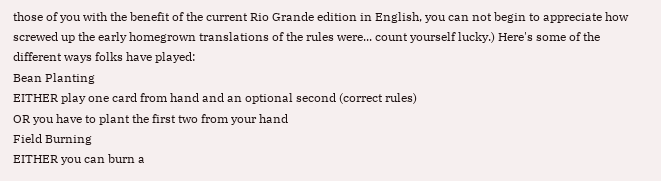those of you with the benefit of the current Rio Grande edition in English, you can not begin to appreciate how screwed up the early homegrown translations of the rules were... count yourself lucky.) Here's some of the different ways folks have played:
Bean Planting
EITHER play one card from hand and an optional second (correct rules)
OR you have to plant the first two from your hand
Field Burning
EITHER you can burn a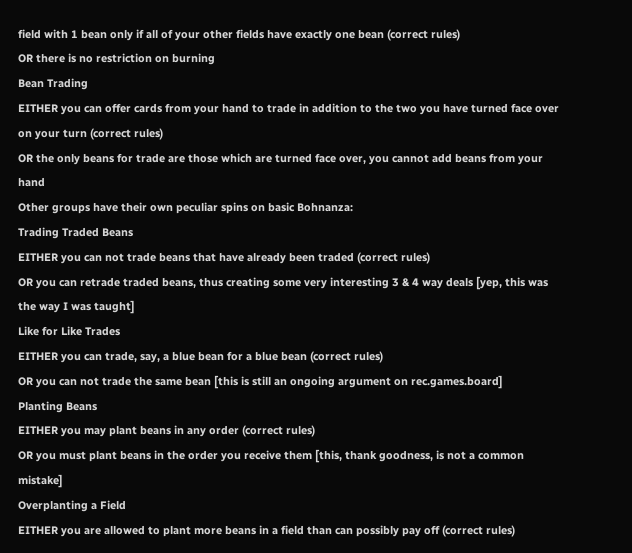field with 1 bean only if all of your other fields have exactly one bean (correct rules)
OR there is no restriction on burning
Bean Trading
EITHER you can offer cards from your hand to trade in addition to the two you have turned face over on your turn (correct rules)
OR the only beans for trade are those which are turned face over, you cannot add beans from your hand
Other groups have their own peculiar spins on basic Bohnanza:
Trading Traded Beans
EITHER you can not trade beans that have already been traded (correct rules)
OR you can retrade traded beans, thus creating some very interesting 3 & 4 way deals [yep, this was the way I was taught]
Like for Like Trades
EITHER you can trade, say, a blue bean for a blue bean (correct rules)
OR you can not trade the same bean [this is still an ongoing argument on rec.games.board]
Planting Beans
EITHER you may plant beans in any order (correct rules)
OR you must plant beans in the order you receive them [this, thank goodness, is not a common mistake]
Overplanting a Field
EITHER you are allowed to plant more beans in a field than can possibly pay off (correct rules)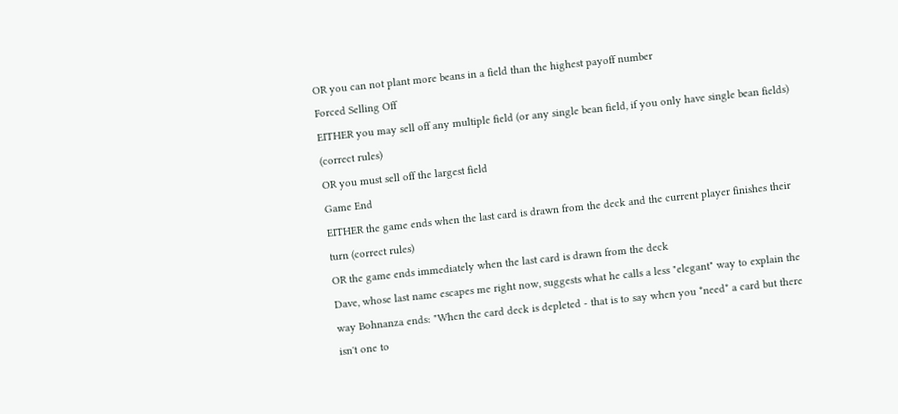OR you can not plant more beans in a field than the highest payoff number
Forced Selling Off
EITHER you may sell off any multiple field (or any single bean field, if you only have single bean fields) (correct rules)
OR you must sell off the largest field
Game End
EITHER the game ends when the last card is drawn from the deck and the current player finishes their turn (correct rules)
OR the game ends immediately when the last card is drawn from the deck
Dave, whose last name escapes me right now, suggests what he calls a less "elegant" way to explain the way Bohnanza ends: "When the card deck is depleted - that is to say when you *need* a card but there isn't one to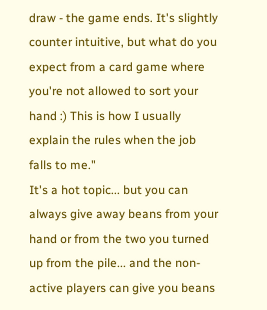draw - the game ends. It's slightly counter intuitive, but what do you expect from a card game where you're not allowed to sort your hand :) This is how I usually explain the rules when the job falls to me."
It's a hot topic... but you can always give away beans from your hand or from the two you turned up from the pile... and the non-active players can give you beans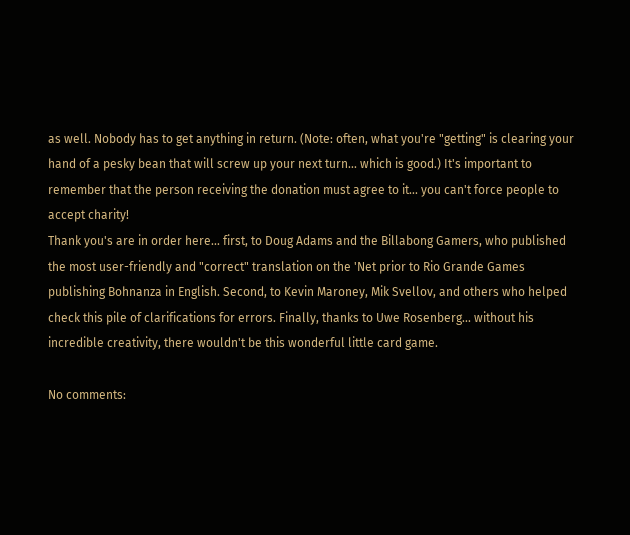as well. Nobody has to get anything in return. (Note: often, what you're "getting" is clearing your hand of a pesky bean that will screw up your next turn... which is good.) It's important to remember that the person receiving the donation must agree to it... you can't force people to accept charity!
Thank you's are in order here... first, to Doug Adams and the Billabong Gamers, who published the most user-friendly and "correct" translation on the 'Net prior to Rio Grande Games publishing Bohnanza in English. Second, to Kevin Maroney, Mik Svellov, and others who helped check this pile of clarifications for errors. Finally, thanks to Uwe Rosenberg... without his incredible creativity, there wouldn't be this wonderful little card game.

No comments: